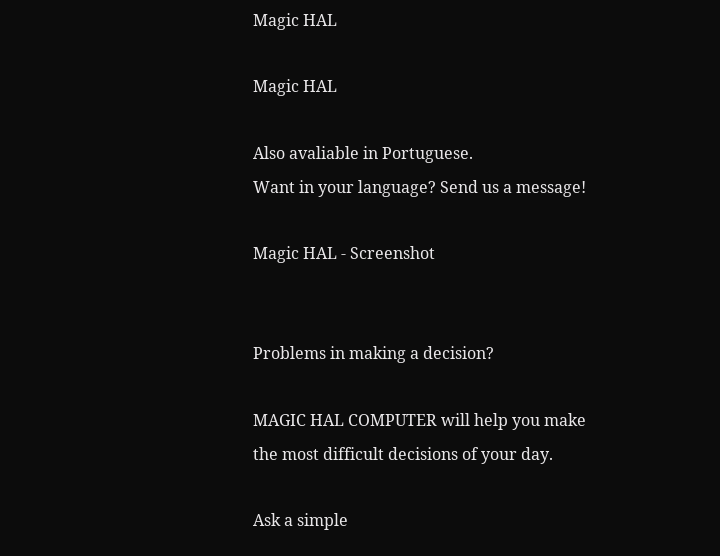Magic HAL

Magic HAL

Also avaliable in Portuguese.
Want in your language? Send us a message!

Magic HAL - Screenshot


Problems in making a decision?

MAGIC HAL COMPUTER will help you make the most difficult decisions of your day.

Ask a simple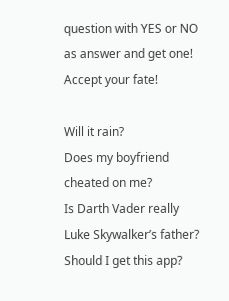question with YES or NO as answer and get one! Accept your fate!

Will it rain?
Does my boyfriend cheated on me?
Is Darth Vader really Luke Skywalker’s father?
Should I get this app?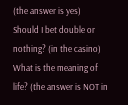(the answer is yes)
Should I bet double or nothing? (in the casino)
What is the meaning of life? (the answer is NOT in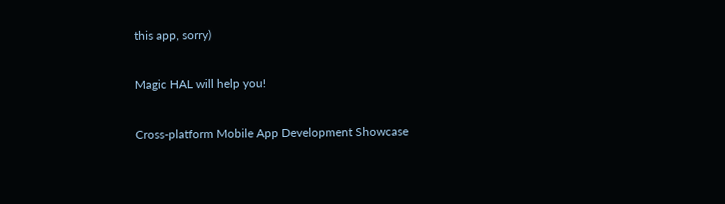this app, sorry)

Magic HAL will help you!

Cross-platform Mobile App Development Showcase